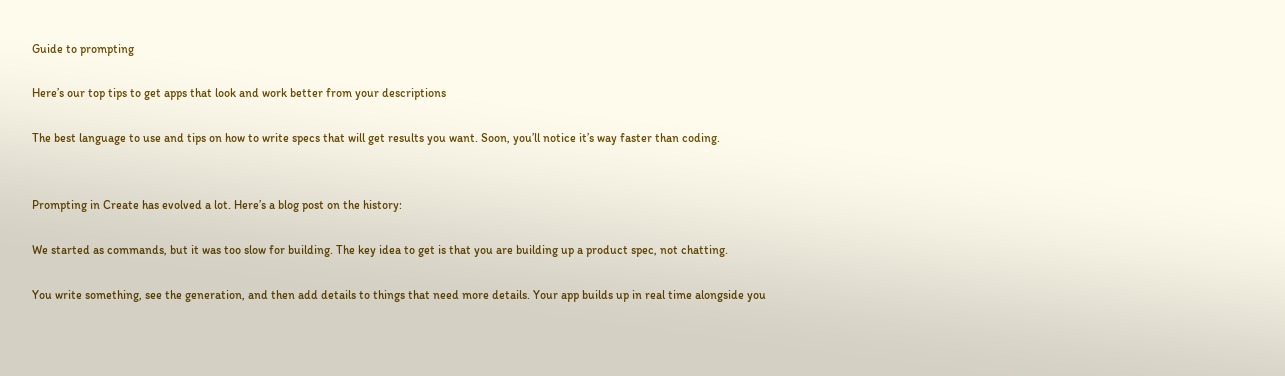Guide to prompting

Here’s our top tips to get apps that look and work better from your descriptions

The best language to use and tips on how to write specs that will get results you want. Soon, you’ll notice it’s way faster than coding.


Prompting in Create has evolved a lot. Here’s a blog post on the history:

We started as commands, but it was too slow for building. The key idea to get is that you are building up a product spec, not chatting.

You write something, see the generation, and then add details to things that need more details. Your app builds up in real time alongside you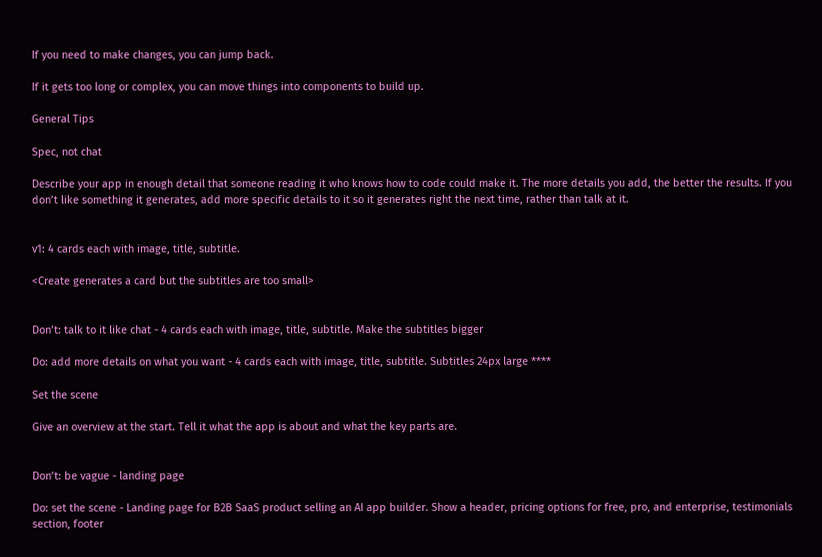If you need to make changes, you can jump back.

If it gets too long or complex, you can move things into components to build up.

General Tips

Spec, not chat

Describe your app in enough detail that someone reading it who knows how to code could make it. The more details you add, the better the results. If you don’t like something it generates, add more specific details to it so it generates right the next time, rather than talk at it.


v1: 4 cards each with image, title, subtitle.

<Create generates a card but the subtitles are too small>


Don’t: talk to it like chat - 4 cards each with image, title, subtitle. Make the subtitles bigger

Do: add more details on what you want - 4 cards each with image, title, subtitle. Subtitles 24px large ****

Set the scene

Give an overview at the start. Tell it what the app is about and what the key parts are.


Don’t: be vague - landing page

Do: set the scene - Landing page for B2B SaaS product selling an AI app builder. Show a header, pricing options for free, pro, and enterprise, testimonials section, footer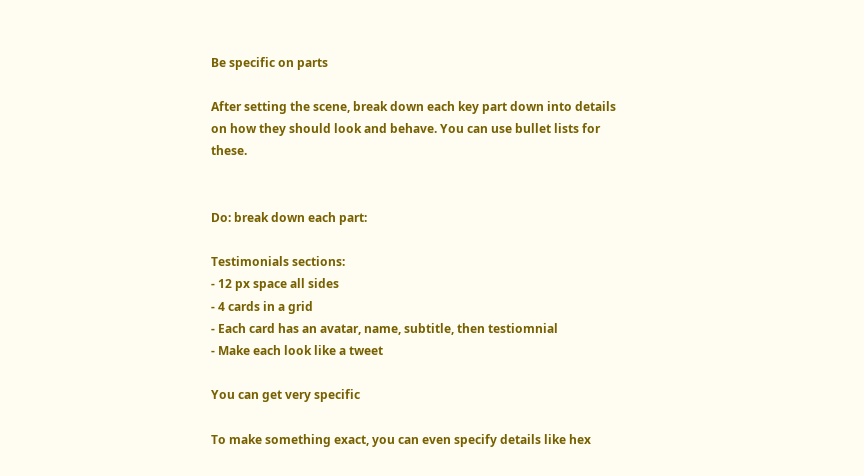Be specific on parts

After setting the scene, break down each key part down into details on how they should look and behave. You can use bullet lists for these.


Do: break down each part:

Testimonials sections:
- 12 px space all sides
- 4 cards in a grid
- Each card has an avatar, name, subtitle, then testiomnial
- Make each look like a tweet

You can get very specific

To make something exact, you can even specify details like hex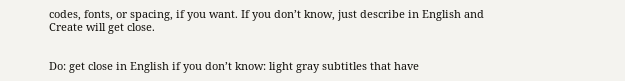codes, fonts, or spacing, if you want. If you don’t know, just describe in English and Create will get close.


Do: get close in English if you don’t know: light gray subtitles that have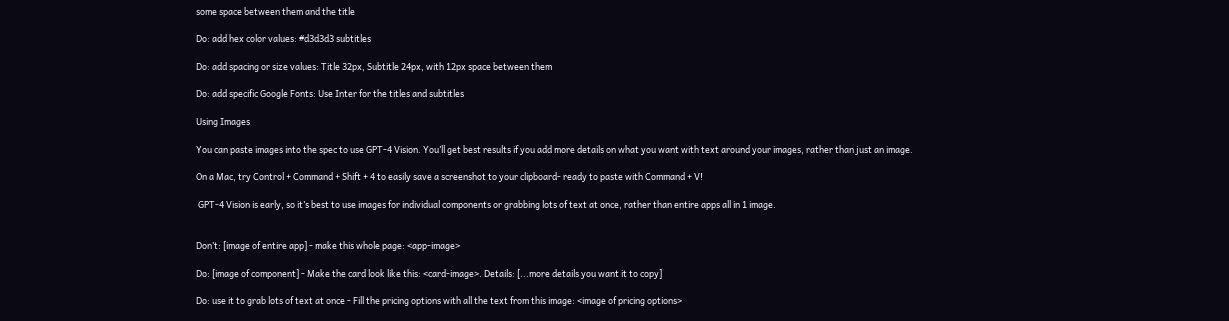some space between them and the title

Do: add hex color values: #d3d3d3 subtitles

Do: add spacing or size values: Title 32px, Subtitle 24px, with 12px space between them

Do: add specific Google Fonts: Use Inter for the titles and subtitles

Using Images

You can paste images into the spec to use GPT-4 Vision. You’ll get best results if you add more details on what you want with text around your images, rather than just an image.

On a Mac, try Control + Command + Shift + 4 to easily save a screenshot to your clipboard- ready to paste with Command + V!

 GPT-4 Vision is early, so it’s best to use images for individual components or grabbing lots of text at once, rather than entire apps all in 1 image.


Don’t: [image of entire app] - make this whole page: <app-image>

Do: [image of component] - Make the card look like this: <card-image>. Details: [...more details you want it to copy]

Do: use it to grab lots of text at once - Fill the pricing options with all the text from this image: <image of pricing options>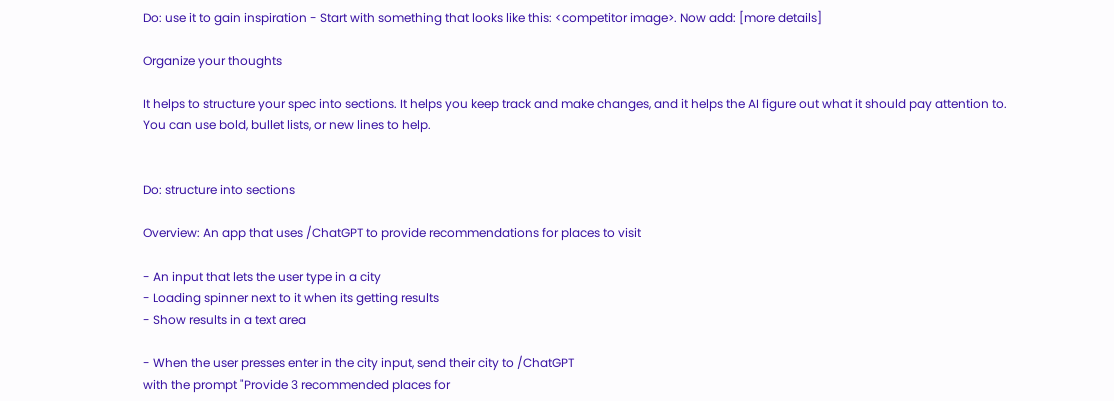Do: use it to gain inspiration - Start with something that looks like this: <competitor image>. Now add: [more details]

Organize your thoughts

It helps to structure your spec into sections. It helps you keep track and make changes, and it helps the AI figure out what it should pay attention to. You can use bold, bullet lists, or new lines to help.


Do: structure into sections

Overview: An app that uses /ChatGPT to provide recommendations for places to visit

- An input that lets the user type in a city
- Loading spinner next to it when its getting results
- Show results in a text area

- When the user presses enter in the city input, send their city to /ChatGPT
with the prompt "Provide 3 recommended places for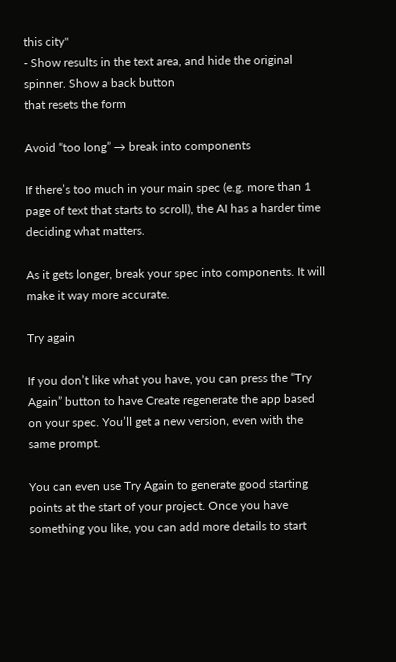this city"
- Show results in the text area, and hide the original spinner. Show a back button
that resets the form

Avoid “too long” → break into components

If there’s too much in your main spec (e.g. more than 1 page of text that starts to scroll), the AI has a harder time deciding what matters.

As it gets longer, break your spec into components. It will make it way more accurate.

Try again

If you don’t like what you have, you can press the “Try Again” button to have Create regenerate the app based on your spec. You’ll get a new version, even with the same prompt.

You can even use Try Again to generate good starting points at the start of your project. Once you have something you like, you can add more details to start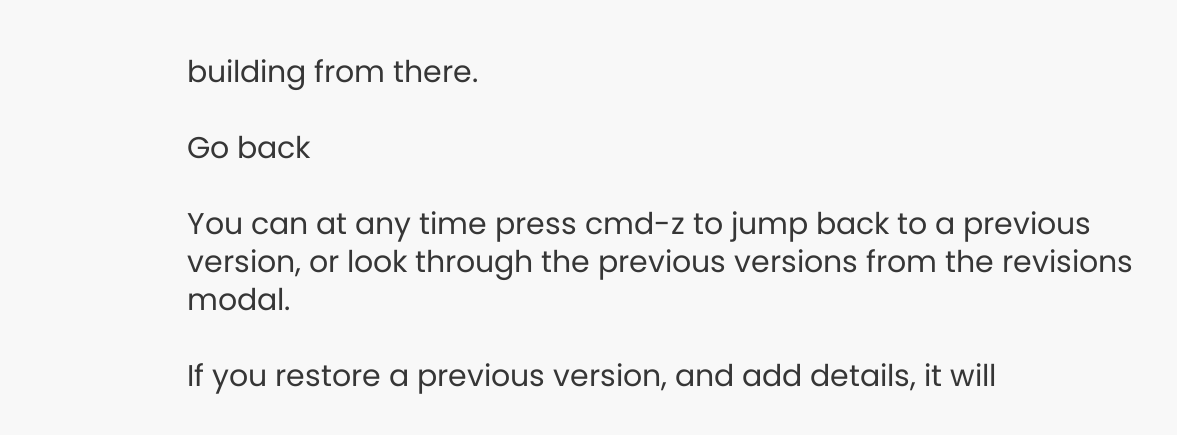building from there.

Go back

You can at any time press cmd-z to jump back to a previous version, or look through the previous versions from the revisions modal.

If you restore a previous version, and add details, it will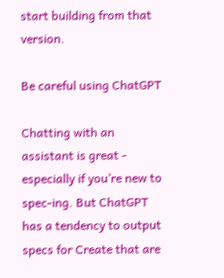start building from that version.

Be careful using ChatGPT

Chatting with an assistant is great - especially if you’re new to spec-ing. But ChatGPT has a tendency to output specs for Create that are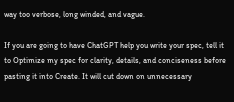way too verbose, long winded, and vague.

If you are going to have ChatGPT help you write your spec, tell it to Optimize my spec for clarity, details, and conciseness before pasting it into Create. It will cut down on unnecessary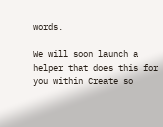words.

We will soon launch a helper that does this for you within Create so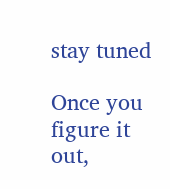stay tuned

Once you figure it out,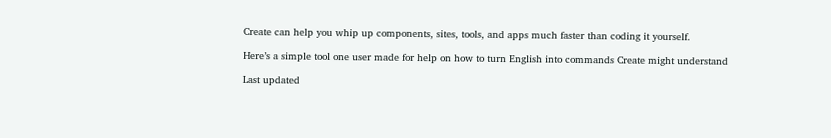Create can help you whip up components, sites, tools, and apps much faster than coding it yourself.

Here’s a simple tool one user made for help on how to turn English into commands Create might understand

Last updated